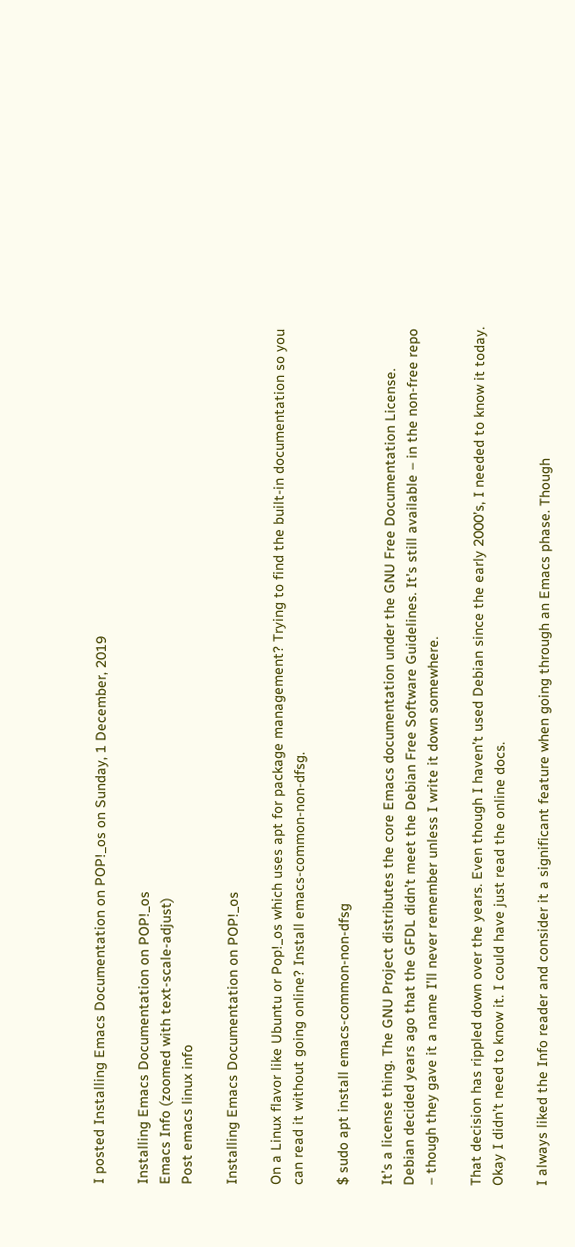I posted Installing Emacs Documentation on POP!_os on Sunday, 1 December, 2019

Installing Emacs Documentation on POP!_os
Emacs Info (zoomed with text-scale-adjust)
Post emacs linux info

Installing Emacs Documentation on POP!_os

On a Linux flavor like Ubuntu or Pop!_os which uses apt for package management? Trying to find the built-in documentation so you can read it without going online? Install emacs-common-non-dfsg.

$ sudo apt install emacs-common-non-dfsg

It’s a license thing. The GNU Project distributes the core Emacs documentation under the GNU Free Documentation License. Debian decided years ago that the GFDL didn’t meet the Debian Free Software Guidelines. It’s still available – in the non-free repo – though they gave it a name I’ll never remember unless I write it down somewhere.

That decision has rippled down over the years. Even though I haven’t used Debian since the early 2000’s, I needed to know it today. Okay I didn’t need to know it. I could have just read the online docs.

I always liked the Info reader and consider it a significant feature when going through an Emacs phase. Though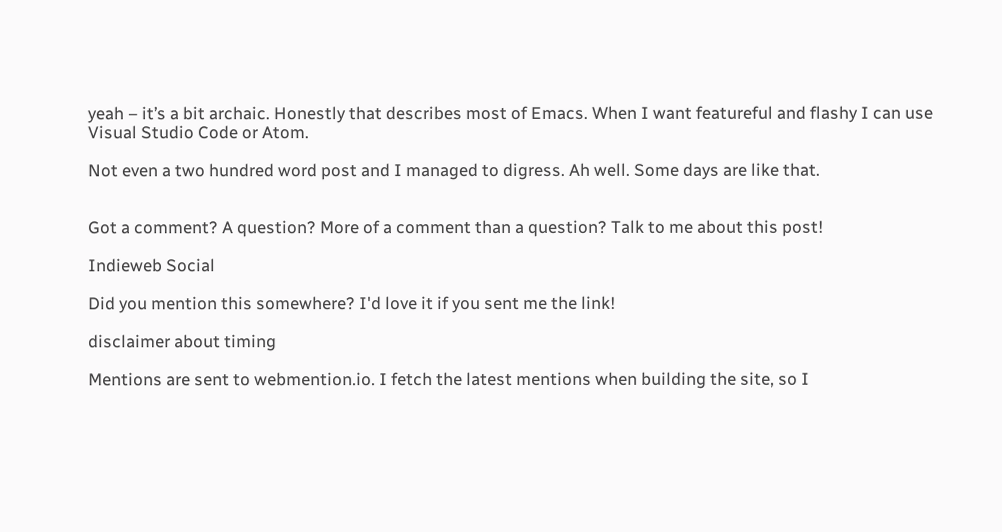yeah – it’s a bit archaic. Honestly that describes most of Emacs. When I want featureful and flashy I can use Visual Studio Code or Atom.

Not even a two hundred word post and I managed to digress. Ah well. Some days are like that.


Got a comment? A question? More of a comment than a question? Talk to me about this post!

Indieweb Social

Did you mention this somewhere? I'd love it if you sent me the link!

disclaimer about timing

Mentions are sent to webmention.io. I fetch the latest mentions when building the site, so I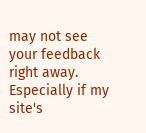may not see your feedback right away. Especially if my site's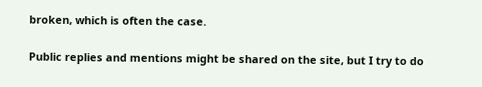broken, which is often the case.

Public replies and mentions might be shared on the site, but I try to do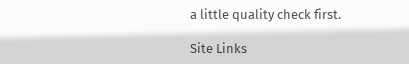a little quality check first.

Site Links